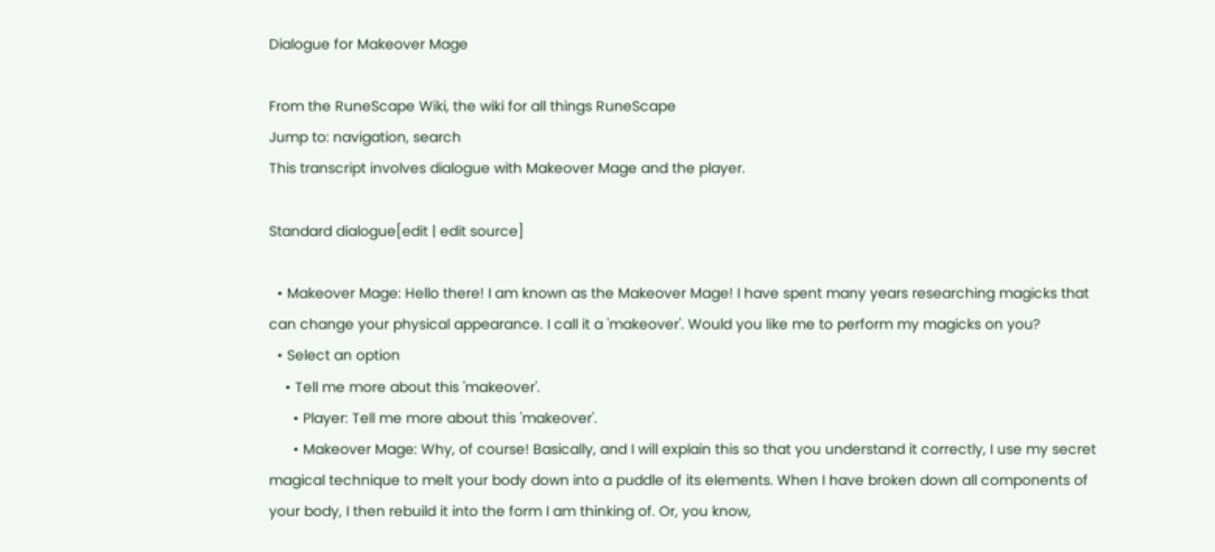Dialogue for Makeover Mage

From the RuneScape Wiki, the wiki for all things RuneScape
Jump to: navigation, search
This transcript involves dialogue with Makeover Mage and the player.

Standard dialogue[edit | edit source]

  • Makeover Mage: Hello there! I am known as the Makeover Mage! I have spent many years researching magicks that can change your physical appearance. I call it a 'makeover'. Would you like me to perform my magicks on you?
  • Select an option
    • Tell me more about this 'makeover'.
      • Player: Tell me more about this 'makeover'.
      • Makeover Mage: Why, of course! Basically, and I will explain this so that you understand it correctly, I use my secret magical technique to melt your body down into a puddle of its elements. When I have broken down all components of your body, I then rebuild it into the form I am thinking of. Or, you know,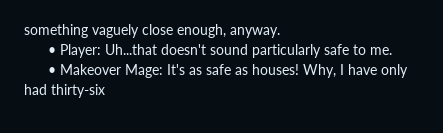something vaguely close enough, anyway.
      • Player: Uh...that doesn't sound particularly safe to me.
      • Makeover Mage: It's as safe as houses! Why, I have only had thirty-six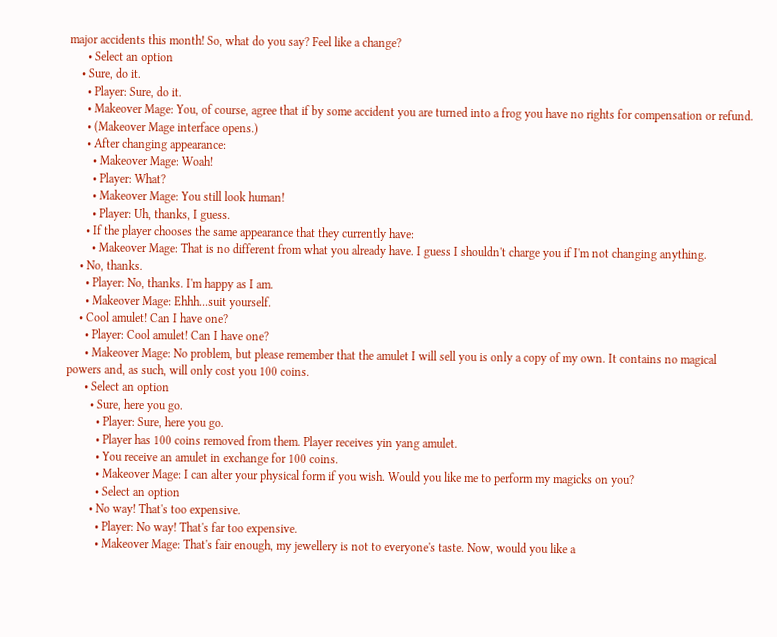major accidents this month! So, what do you say? Feel like a change?
      • Select an option
    • Sure, do it.
      • Player: Sure, do it.
      • Makeover Mage: You, of course, agree that if by some accident you are turned into a frog you have no rights for compensation or refund.
      • (Makeover Mage interface opens.)
      • After changing appearance:
        • Makeover Mage: Woah!
        • Player: What?
        • Makeover Mage: You still look human!
        • Player: Uh, thanks, I guess.
      • If the player chooses the same appearance that they currently have:
        • Makeover Mage: That is no different from what you already have. I guess I shouldn't charge you if I'm not changing anything.
    • No, thanks.
      • Player: No, thanks. I'm happy as I am.
      • Makeover Mage: Ehhh...suit yourself.
    • Cool amulet! Can I have one?
      • Player: Cool amulet! Can I have one?
      • Makeover Mage: No problem, but please remember that the amulet I will sell you is only a copy of my own. It contains no magical powers and, as such, will only cost you 100 coins.
      • Select an option
        • Sure, here you go.
          • Player: Sure, here you go.
          • Player has 100 coins removed from them. Player receives yin yang amulet.
          • You receive an amulet in exchange for 100 coins.
          • Makeover Mage: I can alter your physical form if you wish. Would you like me to perform my magicks on you?
          • Select an option
        • No way! That's too expensive.
          • Player: No way! That's far too expensive.
          • Makeover Mage: That's fair enough, my jewellery is not to everyone's taste. Now, would you like a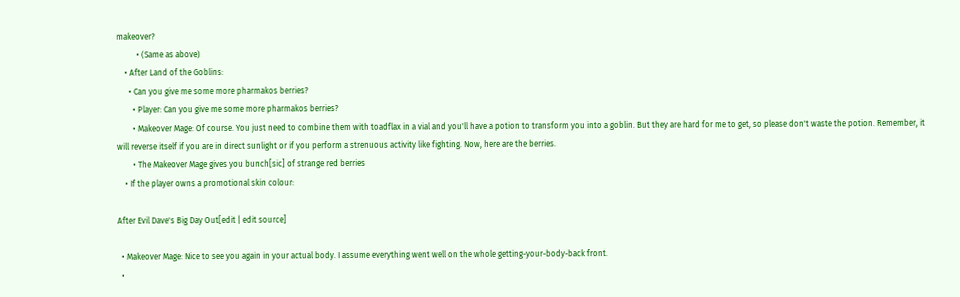makeover?
          • (Same as above)
    • After Land of the Goblins:
      • Can you give me some more pharmakos berries?
        • Player: Can you give me some more pharmakos berries?
        • Makeover Mage: Of course. You just need to combine them with toadflax in a vial and you'll have a potion to transform you into a goblin. But they are hard for me to get, so please don't waste the potion. Remember, it will reverse itself if you are in direct sunlight or if you perform a strenuous activity like fighting. Now, here are the berries.
        • The Makeover Mage gives you bunch[sic] of strange red berries
    • If the player owns a promotional skin colour:

After Evil Dave's Big Day Out[edit | edit source]

  • Makeover Mage: Nice to see you again in your actual body. I assume everything went well on the whole getting-your-body-back front.
  •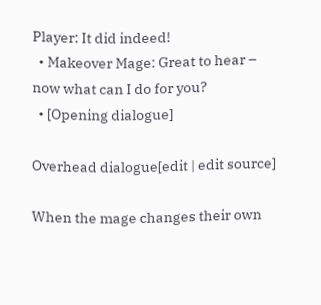Player: It did indeed!
  • Makeover Mage: Great to hear – now what can I do for you?
  • [Opening dialogue]

Overhead dialogue[edit | edit source]

When the mage changes their own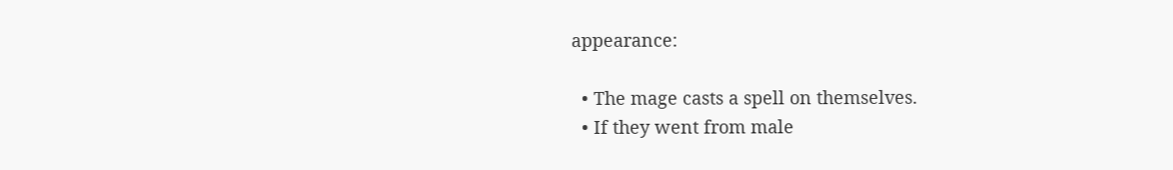appearance:

  • The mage casts a spell on themselves.
  • If they went from male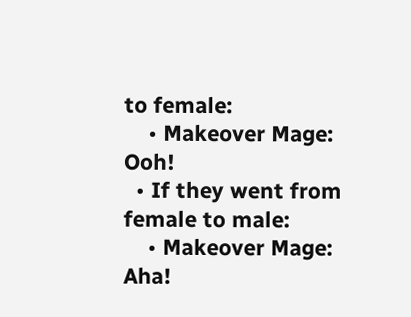to female:
    • Makeover Mage: Ooh!
  • If they went from female to male:
    • Makeover Mage: Aha!